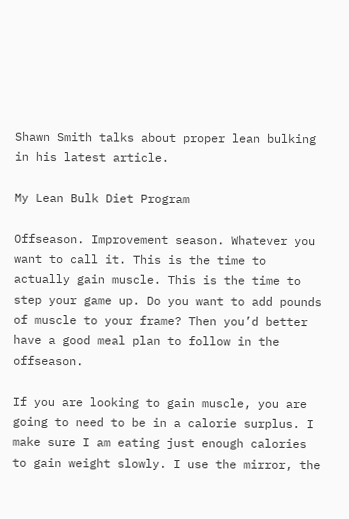Shawn Smith talks about proper lean bulking in his latest article.

My Lean Bulk Diet Program

Offseason. Improvement season. Whatever you want to call it. This is the time to actually gain muscle. This is the time to step your game up. Do you want to add pounds of muscle to your frame? Then you’d better have a good meal plan to follow in the offseason.

If you are looking to gain muscle, you are going to need to be in a calorie surplus. I make sure I am eating just enough calories to gain weight slowly. I use the mirror, the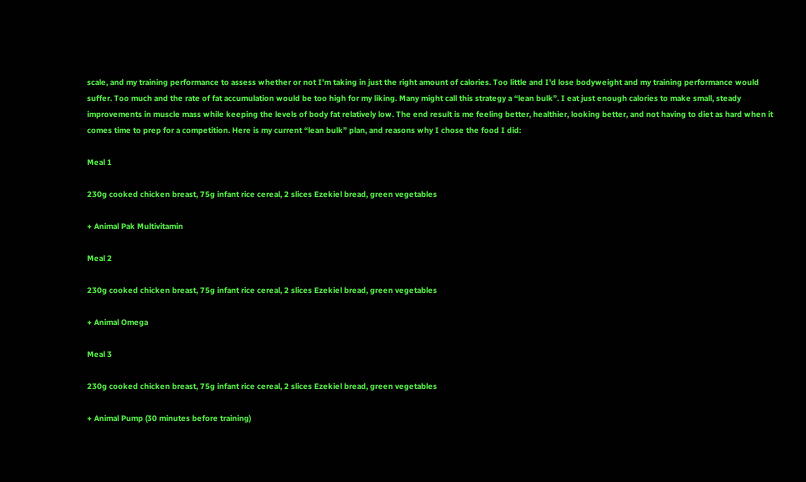scale, and my training performance to assess whether or not I’m taking in just the right amount of calories. Too little and I’d lose bodyweight and my training performance would suffer. Too much and the rate of fat accumulation would be too high for my liking. Many might call this strategy a “lean bulk”. I eat just enough calories to make small, steady improvements in muscle mass while keeping the levels of body fat relatively low. The end result is me feeling better, healthier, looking better, and not having to diet as hard when it comes time to prep for a competition. Here is my current “lean bulk” plan, and reasons why I chose the food I did:

Meal 1

230g cooked chicken breast, 75g infant rice cereal, 2 slices Ezekiel bread, green vegetables

+ Animal Pak Multivitamin

Meal 2

230g cooked chicken breast, 75g infant rice cereal, 2 slices Ezekiel bread, green vegetables

+ Animal Omega

Meal 3

230g cooked chicken breast, 75g infant rice cereal, 2 slices Ezekiel bread, green vegetables

+ Animal Pump (30 minutes before training)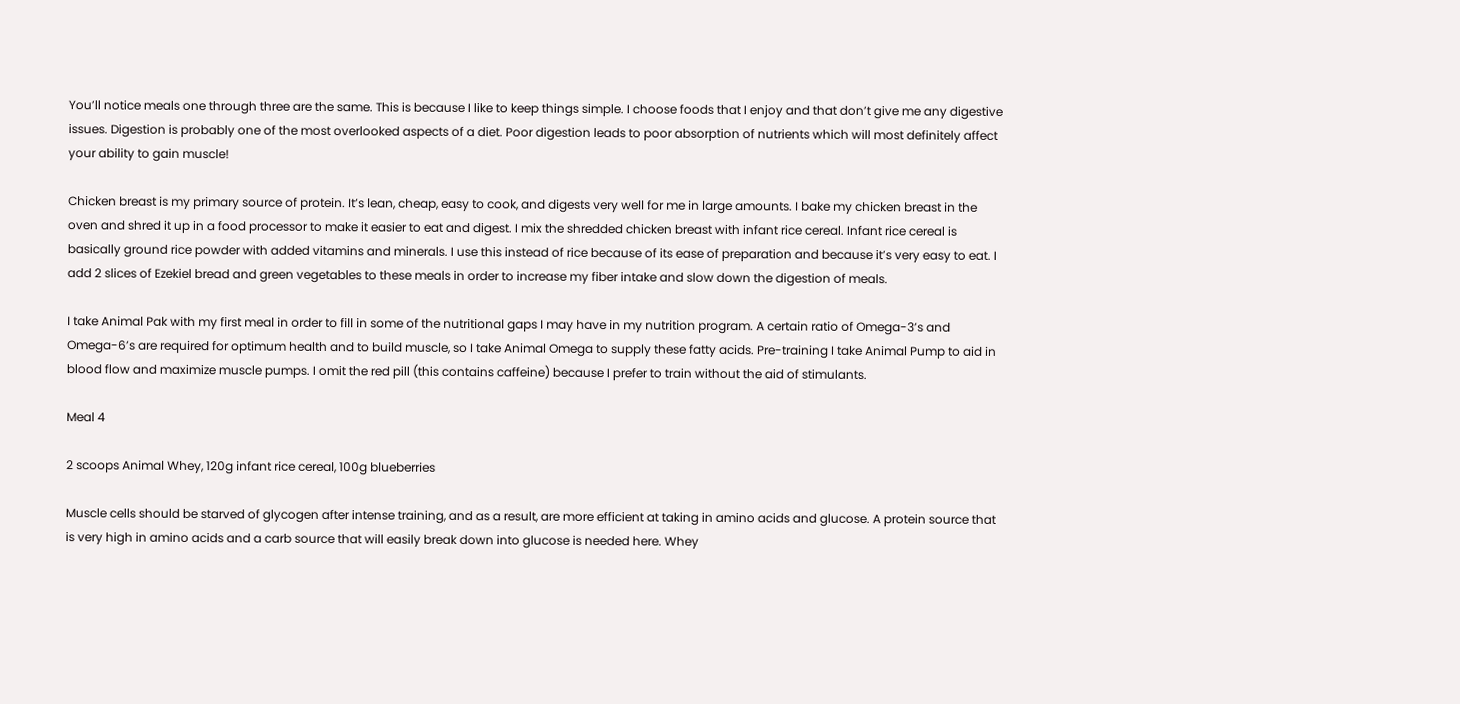You’ll notice meals one through three are the same. This is because I like to keep things simple. I choose foods that I enjoy and that don’t give me any digestive issues. Digestion is probably one of the most overlooked aspects of a diet. Poor digestion leads to poor absorption of nutrients which will most definitely affect your ability to gain muscle!

Chicken breast is my primary source of protein. It’s lean, cheap, easy to cook, and digests very well for me in large amounts. I bake my chicken breast in the oven and shred it up in a food processor to make it easier to eat and digest. I mix the shredded chicken breast with infant rice cereal. Infant rice cereal is basically ground rice powder with added vitamins and minerals. I use this instead of rice because of its ease of preparation and because it’s very easy to eat. I add 2 slices of Ezekiel bread and green vegetables to these meals in order to increase my fiber intake and slow down the digestion of meals.

I take Animal Pak with my first meal in order to fill in some of the nutritional gaps I may have in my nutrition program. A certain ratio of Omega-3’s and Omega-6’s are required for optimum health and to build muscle, so I take Animal Omega to supply these fatty acids. Pre-training I take Animal Pump to aid in blood flow and maximize muscle pumps. I omit the red pill (this contains caffeine) because I prefer to train without the aid of stimulants.

Meal 4

2 scoops Animal Whey, 120g infant rice cereal, 100g blueberries

Muscle cells should be starved of glycogen after intense training, and as a result, are more efficient at taking in amino acids and glucose. A protein source that is very high in amino acids and a carb source that will easily break down into glucose is needed here. Whey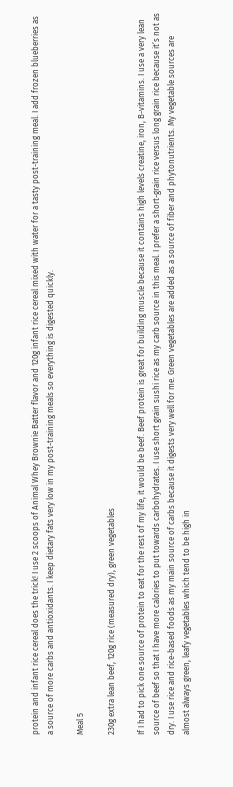protein and infant rice cereal does the trick! I use 2 scoops of Animal Whey Brownie Batter flavor and 120g infant rice cereal mixed with water for a tasty post-training meal. I add frozen blueberries as a source of more carbs and antioxidants. I keep dietary fats very low in my post-training meals so everything is digested quickly.

Meal 5

230g extra lean beef, 120g rice (measured dry), green vegetables

If I had to pick one source of protein to eat for the rest of my life, it would be beef. Beef protein is great for building muscle because it contains high levels creatine, iron, B-vitamins. I use a very lean source of beef so that I have more calories to put towards carbohydrates. I use short grain sushi rice as my carb source in this meal. I prefer a short-grain rice versus long grain rice because it’s not as dry. I use rice and rice-based foods as my main source of carbs because it digests very well for me. Green vegetables are added as a source of fiber and phytonutrients. My vegetable sources are almost always green, leafy vegetables which tend to be high in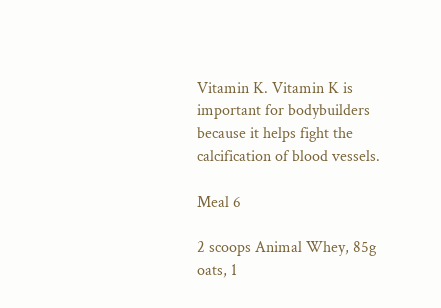Vitamin K. Vitamin K is important for bodybuilders because it helps fight the calcification of blood vessels.

Meal 6

2 scoops Animal Whey, 85g oats, 1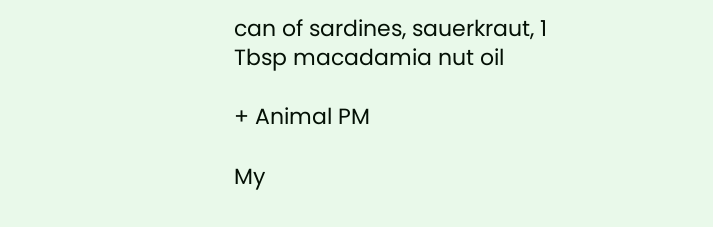can of sardines, sauerkraut, 1 Tbsp macadamia nut oil

+ Animal PM

My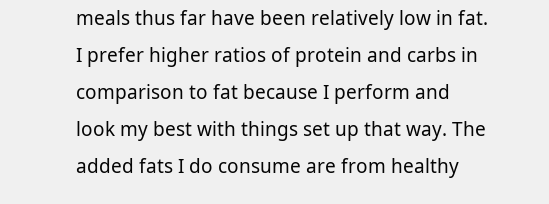meals thus far have been relatively low in fat. I prefer higher ratios of protein and carbs in comparison to fat because I perform and look my best with things set up that way. The added fats I do consume are from healthy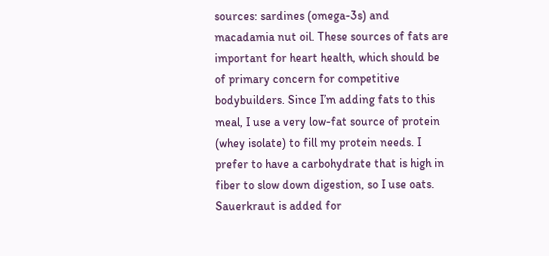sources: sardines (omega-3s) and macadamia nut oil. These sources of fats are important for heart health, which should be of primary concern for competitive bodybuilders. Since I’m adding fats to this meal, I use a very low-fat source of protein (whey isolate) to fill my protein needs. I prefer to have a carbohydrate that is high in fiber to slow down digestion, so I use oats. Sauerkraut is added for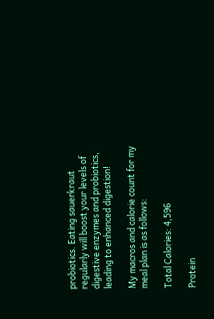probiotics. Eating sauerkraut regularly will boost your levels of digestive enzymes and probiotics, leading to enhanced digestion!

My macros and calorie count for my meal plan is as follows:

Total Calories: 4,596

Protein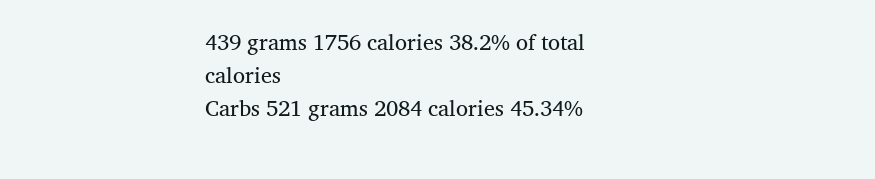439 grams 1756 calories 38.2% of total calories
Carbs 521 grams 2084 calories 45.34%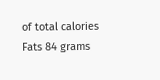of total calories
Fats 84 grams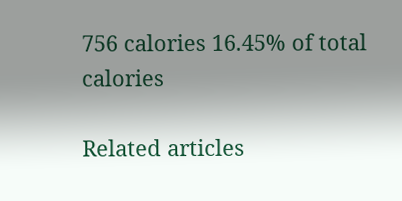756 calories 16.45% of total calories

Related articles